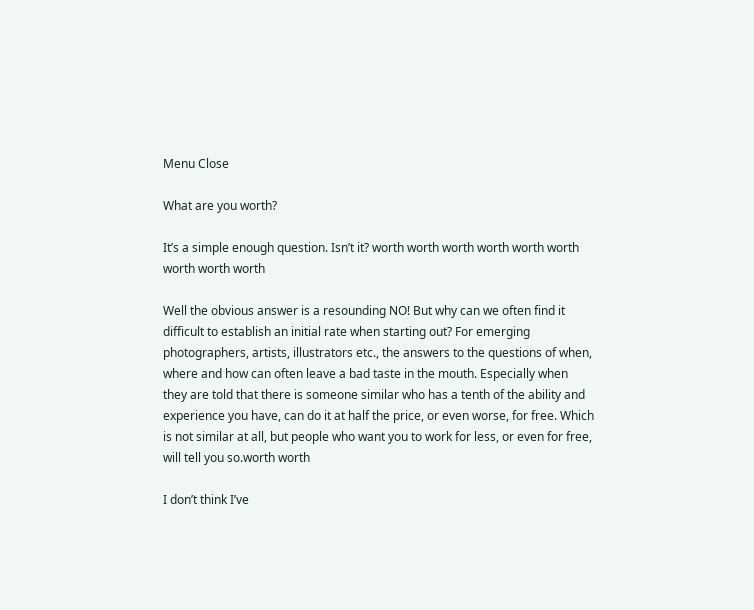Menu Close

What are you worth?

It’s a simple enough question. Isn’t it? worth worth worth worth worth worth worth worth worth

Well the obvious answer is a resounding NO! But why can we often find it difficult to establish an initial rate when starting out? For emerging photographers, artists, illustrators etc., the answers to the questions of when, where and how can often leave a bad taste in the mouth. Especially when they are told that there is someone similar who has a tenth of the ability and experience you have, can do it at half the price, or even worse, for free. Which is not similar at all, but people who want you to work for less, or even for free, will tell you so.worth worth

I don’t think I’ve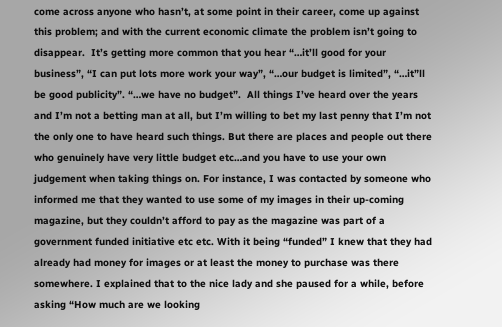come across anyone who hasn’t, at some point in their career, come up against this problem; and with the current economic climate the problem isn’t going to disappear.  It’s getting more common that you hear “…it’ll good for your business”, “I can put lots more work your way”, “…our budget is limited”, “…it”ll be good publicity”. “…we have no budget”.  All things I’ve heard over the years and I’m not a betting man at all, but I’m willing to bet my last penny that I’m not the only one to have heard such things. But there are places and people out there who genuinely have very little budget etc…and you have to use your own judgement when taking things on. For instance, I was contacted by someone who informed me that they wanted to use some of my images in their up-coming magazine, but they couldn’t afford to pay as the magazine was part of a government funded initiative etc etc. With it being “funded” I knew that they had already had money for images or at least the money to purchase was there somewhere. I explained that to the nice lady and she paused for a while, before asking “How much are we looking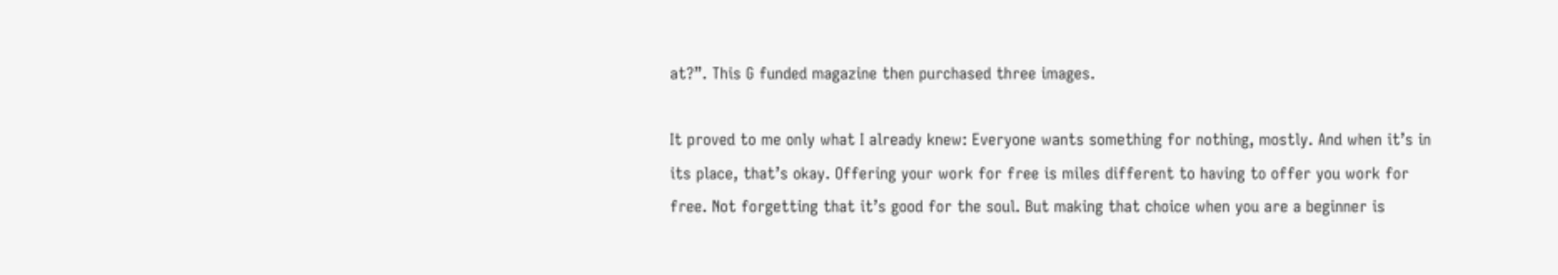at?”. This G funded magazine then purchased three images.

It proved to me only what I already knew: Everyone wants something for nothing, mostly. And when it’s in its place, that’s okay. Offering your work for free is miles different to having to offer you work for free. Not forgetting that it’s good for the soul. But making that choice when you are a beginner is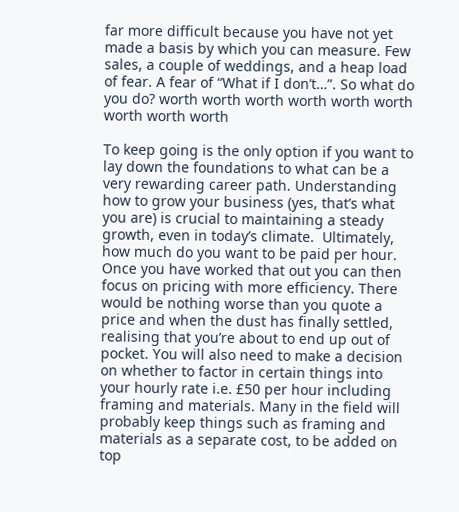far more difficult because you have not yet made a basis by which you can measure. Few sales, a couple of weddings, and a heap load of fear. A fear of “What if I don’t…”. So what do you do? worth worth worth worth worth worth worth worth worth

To keep going is the only option if you want to lay down the foundations to what can be a very rewarding career path. Understanding how to grow your business (yes, that’s what you are) is crucial to maintaining a steady growth, even in today’s climate.  Ultimately, how much do you want to be paid per hour. Once you have worked that out you can then focus on pricing with more efficiency. There would be nothing worse than you quote a price and when the dust has finally settled, realising that you’re about to end up out of pocket. You will also need to make a decision on whether to factor in certain things into your hourly rate i.e. £50 per hour including framing and materials. Many in the field will probably keep things such as framing and materials as a separate cost, to be added on top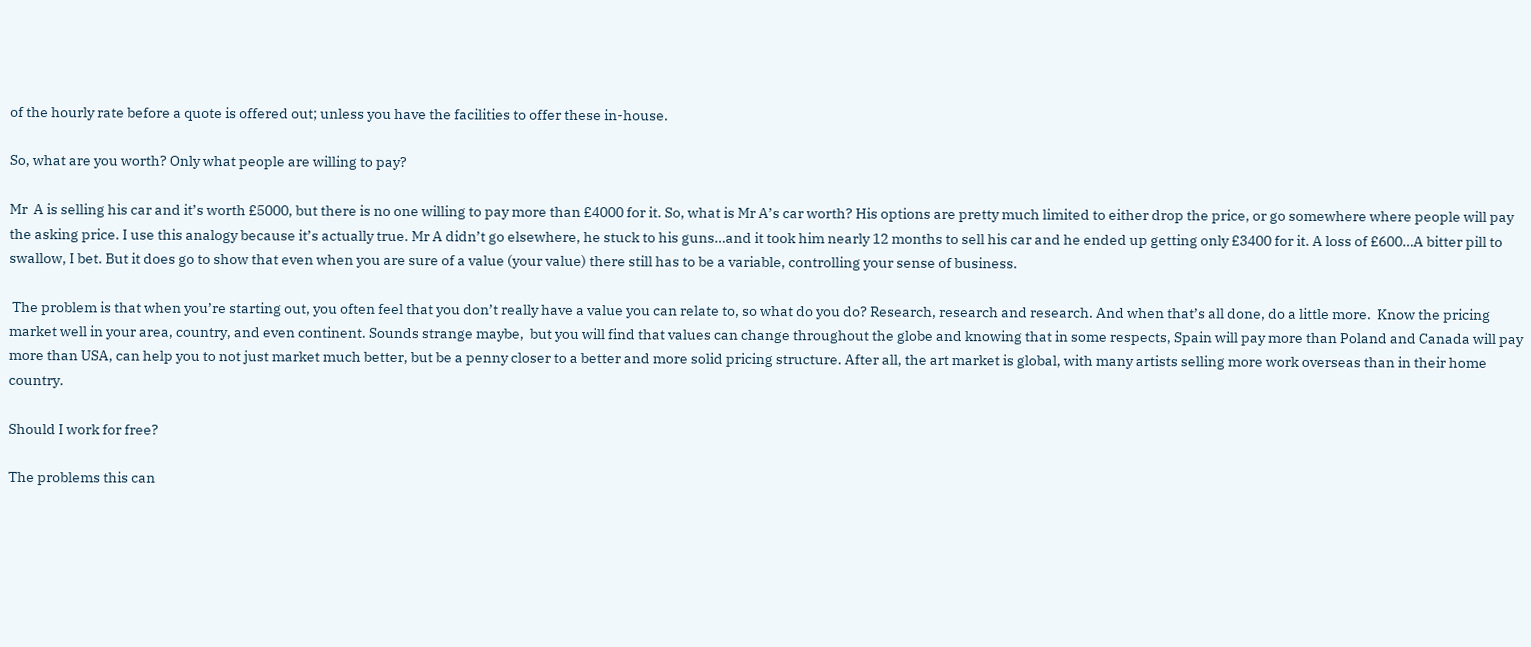of the hourly rate before a quote is offered out; unless you have the facilities to offer these in-house.

So, what are you worth? Only what people are willing to pay?

Mr  A is selling his car and it’s worth £5000, but there is no one willing to pay more than £4000 for it. So, what is Mr A’s car worth? His options are pretty much limited to either drop the price, or go somewhere where people will pay the asking price. I use this analogy because it’s actually true. Mr A didn’t go elsewhere, he stuck to his guns…and it took him nearly 12 months to sell his car and he ended up getting only £3400 for it. A loss of £600…A bitter pill to swallow, I bet. But it does go to show that even when you are sure of a value (your value) there still has to be a variable, controlling your sense of business.

 The problem is that when you’re starting out, you often feel that you don’t really have a value you can relate to, so what do you do? Research, research and research. And when that’s all done, do a little more.  Know the pricing market well in your area, country, and even continent. Sounds strange maybe,  but you will find that values can change throughout the globe and knowing that in some respects, Spain will pay more than Poland and Canada will pay more than USA, can help you to not just market much better, but be a penny closer to a better and more solid pricing structure. After all, the art market is global, with many artists selling more work overseas than in their home country.

Should I work for free?

The problems this can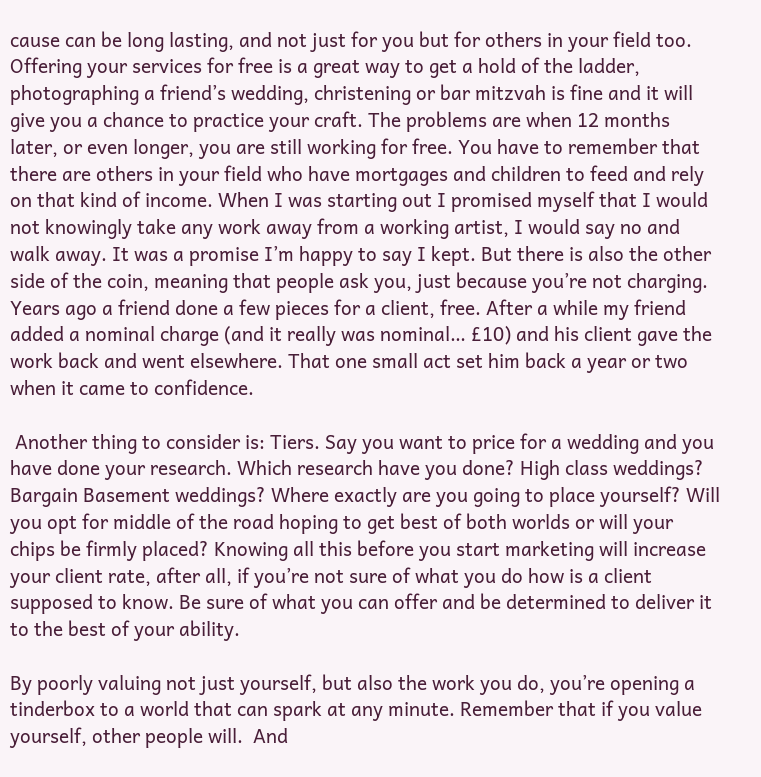cause can be long lasting, and not just for you but for others in your field too. Offering your services for free is a great way to get a hold of the ladder, photographing a friend’s wedding, christening or bar mitzvah is fine and it will give you a chance to practice your craft. The problems are when 12 months later, or even longer, you are still working for free. You have to remember that there are others in your field who have mortgages and children to feed and rely on that kind of income. When I was starting out I promised myself that I would not knowingly take any work away from a working artist, I would say no and walk away. It was a promise I’m happy to say I kept. But there is also the other side of the coin, meaning that people ask you, just because you’re not charging. Years ago a friend done a few pieces for a client, free. After a while my friend added a nominal charge (and it really was nominal… £10) and his client gave the work back and went elsewhere. That one small act set him back a year or two when it came to confidence.

 Another thing to consider is: Tiers. Say you want to price for a wedding and you have done your research. Which research have you done? High class weddings? Bargain Basement weddings? Where exactly are you going to place yourself? Will you opt for middle of the road hoping to get best of both worlds or will your chips be firmly placed? Knowing all this before you start marketing will increase your client rate, after all, if you’re not sure of what you do how is a client supposed to know. Be sure of what you can offer and be determined to deliver it to the best of your ability.

By poorly valuing not just yourself, but also the work you do, you’re opening a tinderbox to a world that can spark at any minute. Remember that if you value yourself, other people will.  And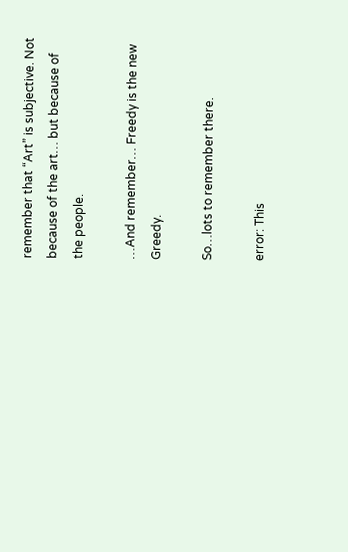remember that “Art” is subjective. Not because of the art… but because of the people.

…And remember… Freedy is the new Greedy.

So…lots to remember there.

error: This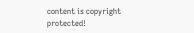content is copyright protected!